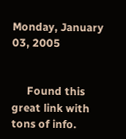Monday, January 03, 2005


     Found this great link with tons of info.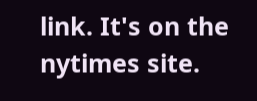link. It's on the nytimes site.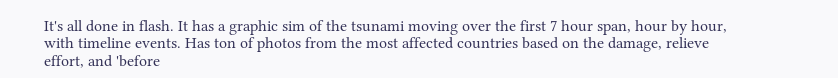It's all done in flash. It has a graphic sim of the tsunami moving over the first 7 hour span, hour by hour, with timeline events. Has ton of photos from the most affected countries based on the damage, relieve effort, and 'before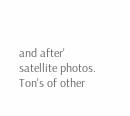and after' satellite photos. Ton's of other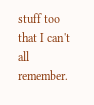stuff too that I can't all remember.